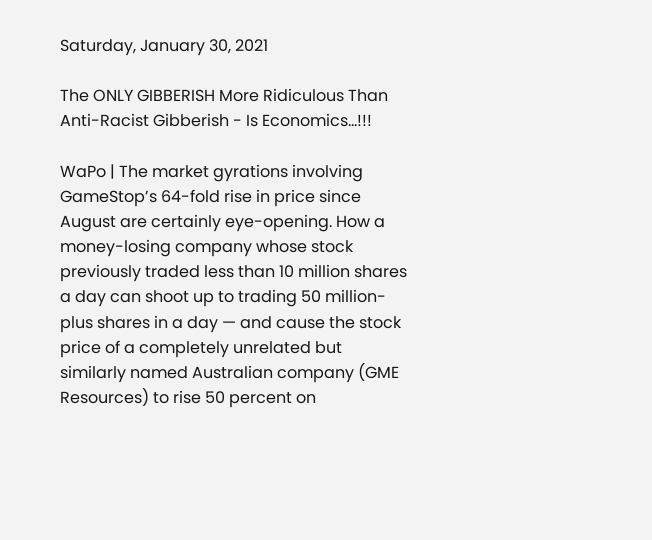Saturday, January 30, 2021

The ONLY GIBBERISH More Ridiculous Than Anti-Racist Gibberish - Is Economics...!!!

WaPo | The market gyrations involving GameStop’s 64-fold rise in price since August are certainly eye-opening. How a money-losing company whose stock previously traded less than 10 million shares a day can shoot up to trading 50 million-plus shares in a day — and cause the stock price of a completely unrelated but similarly named Australian company (GME Resources) to rise 50 percent on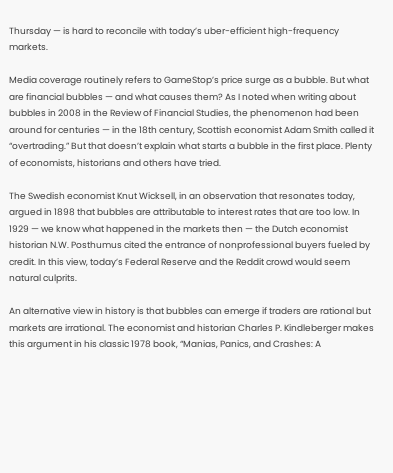Thursday — is hard to reconcile with today’s uber-efficient high-frequency markets.

Media coverage routinely refers to GameStop’s price surge as a bubble. But what are financial bubbles — and what causes them? As I noted when writing about bubbles in 2008 in the Review of Financial Studies, the phenomenon had been around for centuries — in the 18th century, Scottish economist Adam Smith called it “overtrading.” But that doesn’t explain what starts a bubble in the first place. Plenty of economists, historians and others have tried.

The Swedish economist Knut Wicksell, in an observation that resonates today, argued in 1898 that bubbles are attributable to interest rates that are too low. In 1929 — we know what happened in the markets then — the Dutch economist historian N.W. Posthumus cited the entrance of nonprofessional buyers fueled by credit. In this view, today’s Federal Reserve and the Reddit crowd would seem natural culprits.

An alternative view in history is that bubbles can emerge if traders are rational but markets are irrational. The economist and historian Charles P. Kindleberger makes this argument in his classic 1978 book, “Manias, Panics, and Crashes: A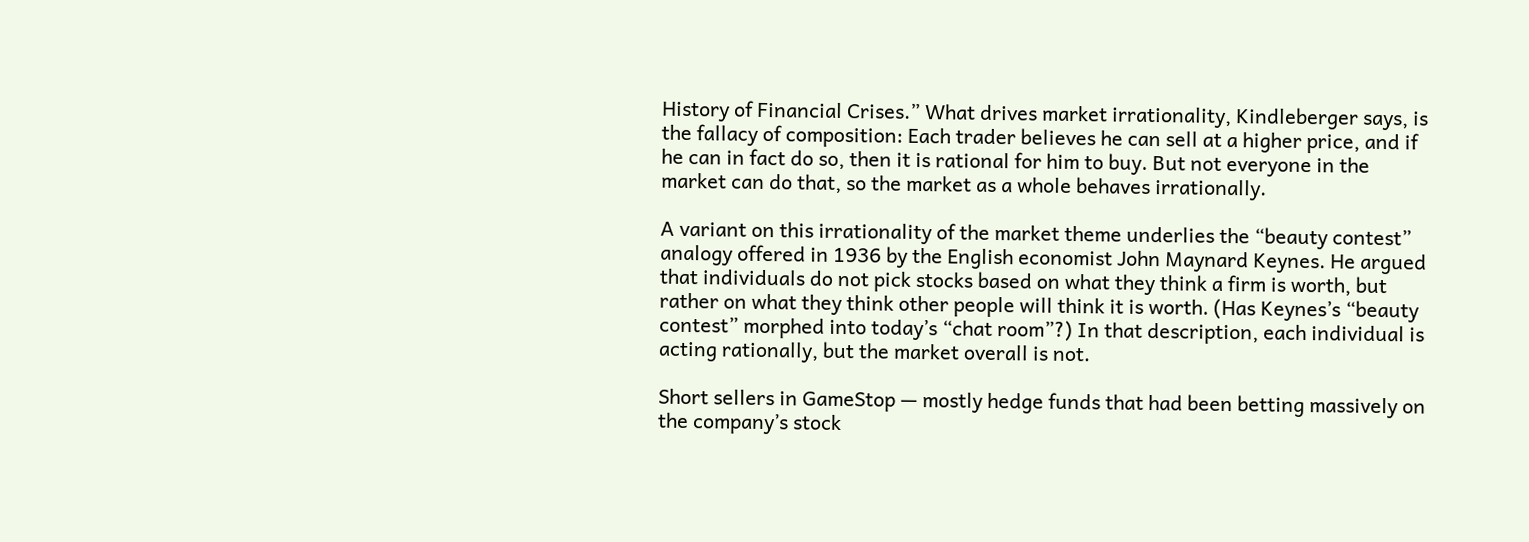History of Financial Crises.” What drives market irrationality, Kindleberger says, is the fallacy of composition: Each trader believes he can sell at a higher price, and if he can in fact do so, then it is rational for him to buy. But not everyone in the market can do that, so the market as a whole behaves irrationally.

A variant on this irrationality of the market theme underlies the “beauty contest” analogy offered in 1936 by the English economist John Maynard Keynes. He argued that individuals do not pick stocks based on what they think a firm is worth, but rather on what they think other people will think it is worth. (Has Keynes’s “beauty contest” morphed into today’s “chat room”?) In that description, each individual is acting rationally, but the market overall is not.

Short sellers in GameStop — mostly hedge funds that had been betting massively on the company’s stock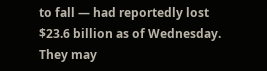to fall — had reportedly lost $23.6 billion as of Wednesday. They may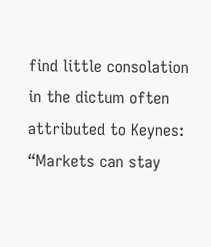find little consolation in the dictum often attributed to Keynes: “Markets can stay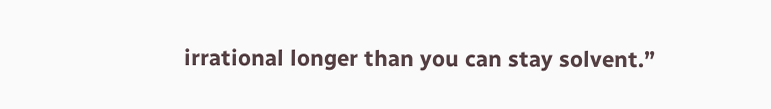irrational longer than you can stay solvent.”